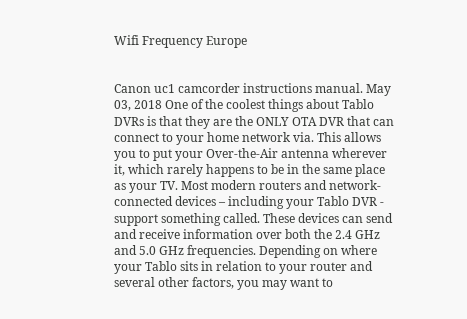Wifi Frequency Europe


Canon uc1 camcorder instructions manual. May 03, 2018 One of the coolest things about Tablo DVRs is that they are the ONLY OTA DVR that can connect to your home network via. This allows you to put your Over-the-Air antenna wherever it, which rarely happens to be in the same place as your TV. Most modern routers and network-connected devices – including your Tablo DVR - support something called. These devices can send and receive information over both the 2.4 GHz and 5.0 GHz frequencies. Depending on where your Tablo sits in relation to your router and several other factors, you may want to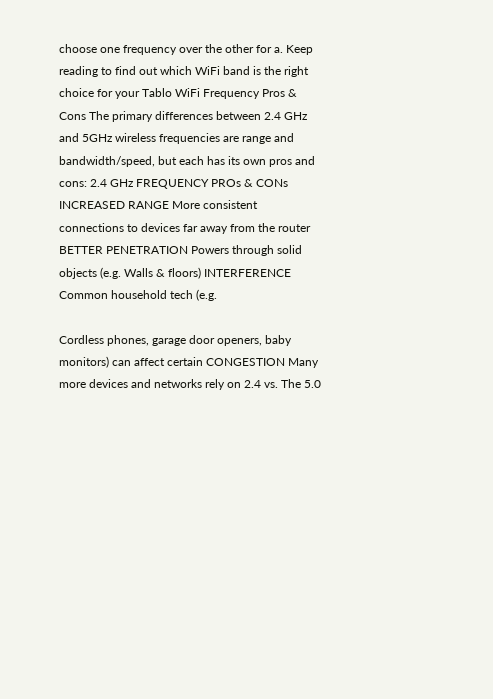choose one frequency over the other for a. Keep reading to find out which WiFi band is the right choice for your Tablo WiFi Frequency Pros & Cons The primary differences between 2.4 GHz and 5GHz wireless frequencies are range and bandwidth/speed, but each has its own pros and cons: 2.4 GHz FREQUENCY PROs & CONs INCREASED RANGE More consistent connections to devices far away from the router BETTER PENETRATION Powers through solid objects (e.g. Walls & floors) INTERFERENCE Common household tech (e.g.

Cordless phones, garage door openers, baby monitors) can affect certain CONGESTION Many more devices and networks rely on 2.4 vs. The 5.0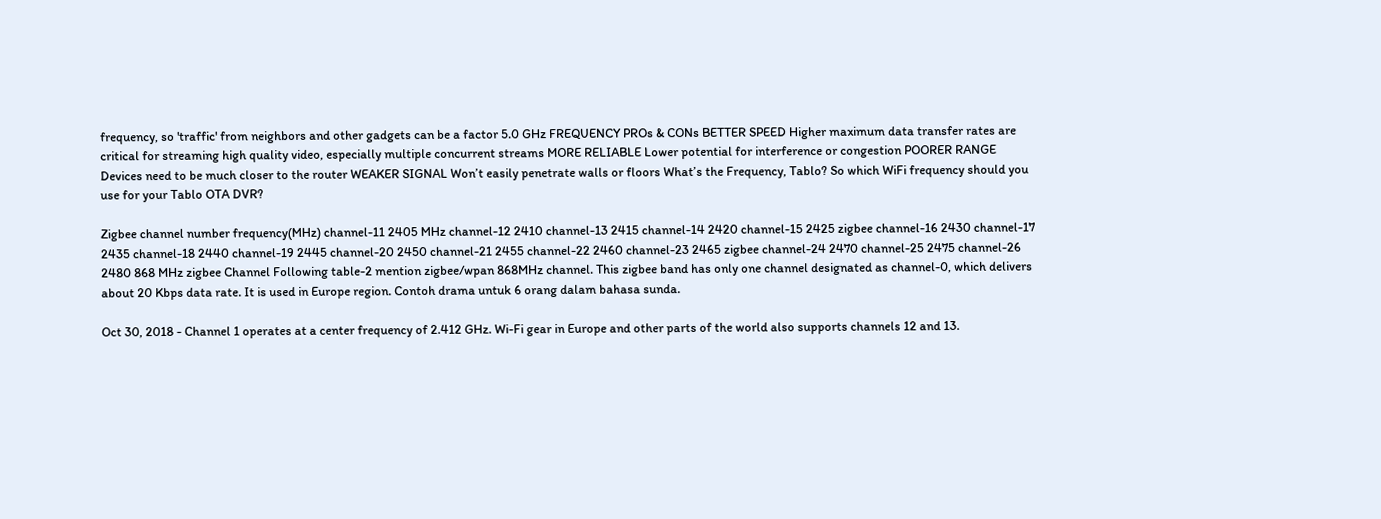frequency, so 'traffic' from neighbors and other gadgets can be a factor 5.0 GHz FREQUENCY PROs & CONs BETTER SPEED Higher maximum data transfer rates are critical for streaming high quality video, especially multiple concurrent streams MORE RELIABLE Lower potential for interference or congestion POORER RANGE Devices need to be much closer to the router WEAKER SIGNAL Won’t easily penetrate walls or floors What’s the Frequency, Tablo? So which WiFi frequency should you use for your Tablo OTA DVR?

Zigbee channel number frequency(MHz) channel-11 2405 MHz channel-12 2410 channel-13 2415 channel-14 2420 channel-15 2425 zigbee channel-16 2430 channel-17 2435 channel-18 2440 channel-19 2445 channel-20 2450 channel-21 2455 channel-22 2460 channel-23 2465 zigbee channel-24 2470 channel-25 2475 channel-26 2480 868 MHz zigbee Channel Following table-2 mention zigbee/wpan 868MHz channel. This zigbee band has only one channel designated as channel-0, which delivers about 20 Kbps data rate. It is used in Europe region. Contoh drama untuk 6 orang dalam bahasa sunda.

Oct 30, 2018 - Channel 1 operates at a center frequency of 2.412 GHz. Wi-Fi gear in Europe and other parts of the world also supports channels 12 and 13.